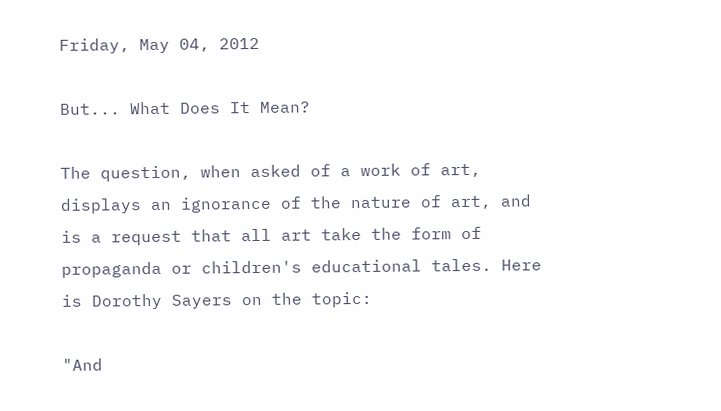Friday, May 04, 2012

But... What Does It Mean?

The question, when asked of a work of art, displays an ignorance of the nature of art, and is a request that all art take the form of propaganda or children's educational tales. Here is Dorothy Sayers on the topic:

"And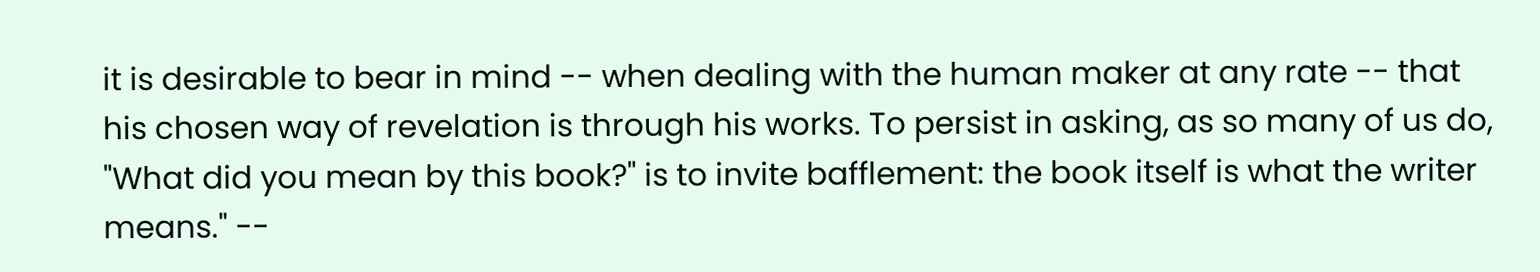it is desirable to bear in mind -- when dealing with the human maker at any rate -- that his chosen way of revelation is through his works. To persist in asking, as so many of us do, "What did you mean by this book?" is to invite bafflement: the book itself is what the writer means." --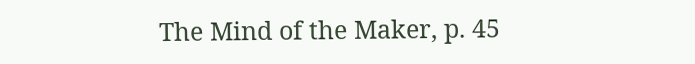The Mind of the Maker, p. 45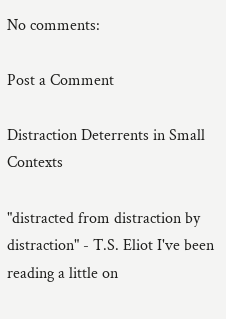No comments:

Post a Comment

Distraction Deterrents in Small Contexts

"distracted from distraction by distraction" - T.S. Eliot I've been reading a little on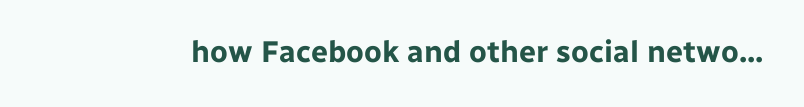how Facebook and other social netwo...